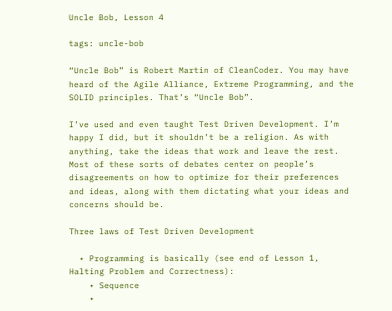Uncle Bob, Lesson 4

tags: uncle-bob

“Uncle Bob” is Robert Martin of CleanCoder. You may have heard of the Agile Alliance, Extreme Programming, and the SOLID principles. That’s “Uncle Bob”.

I’ve used and even taught Test Driven Development. I’m happy I did, but it shouldn’t be a religion. As with anything, take the ideas that work and leave the rest. Most of these sorts of debates center on people’s disagreements on how to optimize for their preferences and ideas, along with them dictating what your ideas and concerns should be.

Three laws of Test Driven Development

  • Programming is basically (see end of Lesson 1, Halting Problem and Correctness):
    • Sequence
    •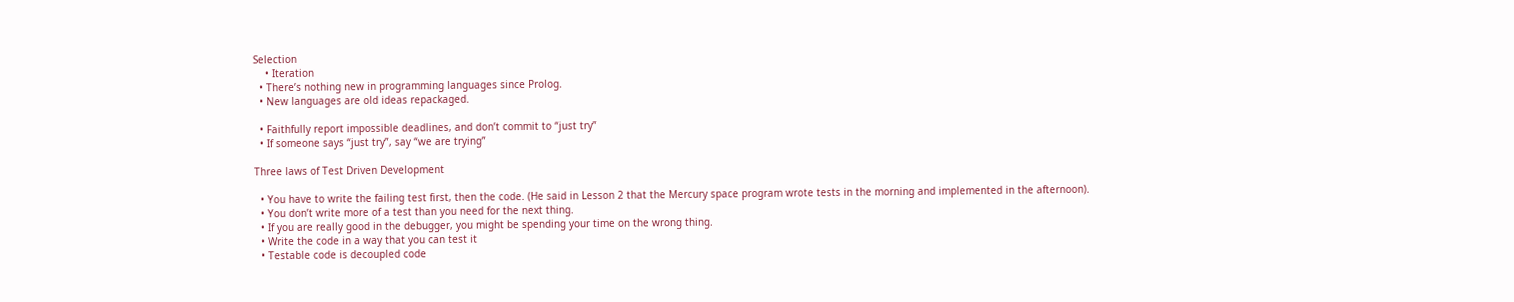Selection
    • Iteration
  • There’s nothing new in programming languages since Prolog.
  • New languages are old ideas repackaged.

  • Faithfully report impossible deadlines, and don’t commit to “just try”
  • If someone says “just try”, say “we are trying”

Three laws of Test Driven Development

  • You have to write the failing test first, then the code. (He said in Lesson 2 that the Mercury space program wrote tests in the morning and implemented in the afternoon).
  • You don’t write more of a test than you need for the next thing.
  • If you are really good in the debugger, you might be spending your time on the wrong thing.
  • Write the code in a way that you can test it
  • Testable code is decoupled code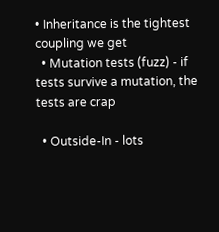• Inheritance is the tightest coupling we get
  • Mutation tests (fuzz) - if tests survive a mutation, the tests are crap

  • Outside-In - lots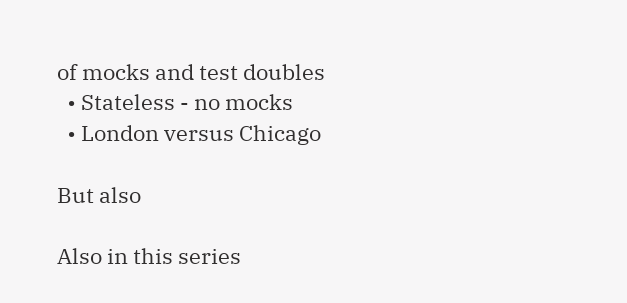of mocks and test doubles
  • Stateless - no mocks
  • London versus Chicago

But also

Also in this series